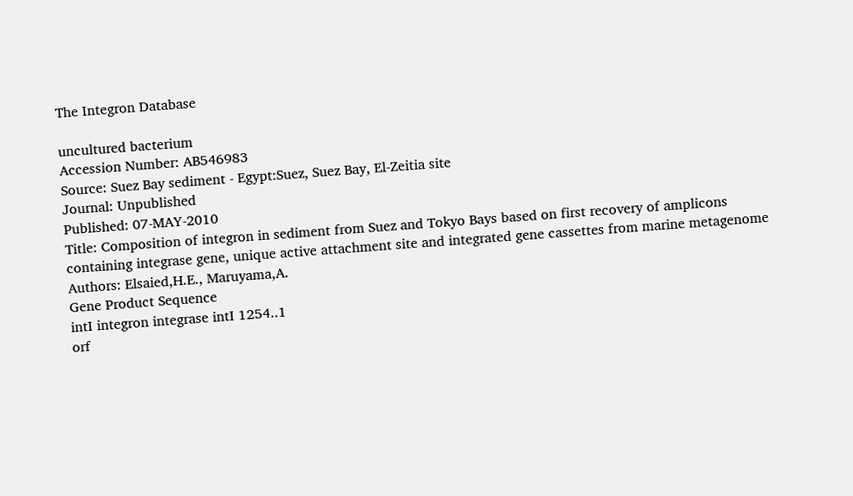The Integron Database

uncultured bacterium
Accession Number: AB546983
Source: Suez Bay sediment - Egypt:Suez, Suez Bay, El-Zeitia site
Journal: Unpublished
Published: 07-MAY-2010
Title: Composition of integron in sediment from Suez and Tokyo Bays based on first recovery of amplicons containing integrase gene, unique active attachment site and integrated gene cassettes from marine metagenome
Authors: Elsaied,H.E., Maruyama,A.
Gene Product Sequence
intI integron integrase intI 1254..1
orf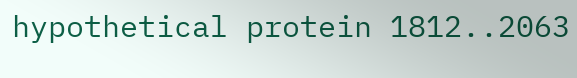hypothetical protein 1812..2063